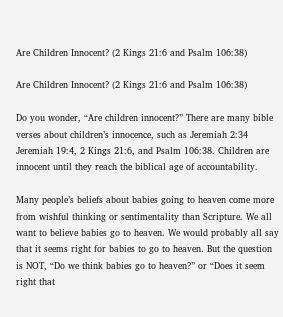Are Children Innocent? (2 Kings 21:6 and Psalm 106:38)

Are Children Innocent? (2 Kings 21:6 and Psalm 106:38)

Do you wonder, “Are children innocent?” There are many bible verses about children’s innocence, such as Jeremiah 2:34 Jeremiah 19:4, 2 Kings 21:6, and Psalm 106:38. Children are innocent until they reach the biblical age of accountability.

Many people’s beliefs about babies going to heaven come more from wishful thinking or sentimentality than Scripture. We all want to believe babies go to heaven. We would probably all say that it seems right for babies to go to heaven. But the question is NOT, “Do we think babies go to heaven?” or “Does it seem right that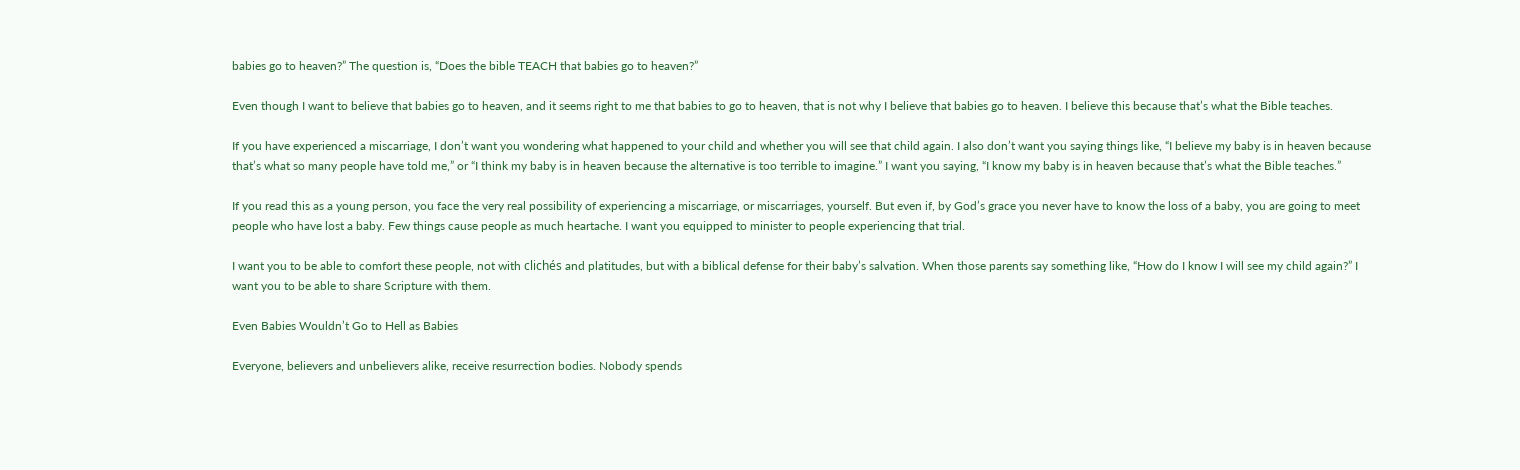babies go to heaven?” The question is, “Does the bible TEACH that babies go to heaven?”

Even though I want to believe that babies go to heaven, and it seems right to me that babies to go to heaven, that is not why I believe that babies go to heaven. I believe this because that’s what the Bible teaches.

If you have experienced a miscarriage, I don’t want you wondering what happened to your child and whether you will see that child again. I also don’t want you saying things like, “I believe my baby is in heaven because that’s what so many people have told me,” or “I think my baby is in heaven because the alternative is too terrible to imagine.” I want you saying, “I know my baby is in heaven because that’s what the Bible teaches.”

If you read this as a young person, you face the very real possibility of experiencing a miscarriage, or miscarriages, yourself. But even if, by God’s grace you never have to know the loss of a baby, you are going to meet people who have lost a baby. Few things cause people as much heartache. I want you equipped to minister to people experiencing that trial.

I want you to be able to comfort these people, not with clichés and platitudes, but with a biblical defense for their baby’s salvation. When those parents say something like, “How do I know I will see my child again?” I want you to be able to share Scripture with them.

Even Babies Wouldn’t Go to Hell as Babies

Everyone, believers and unbelievers alike, receive resurrection bodies. Nobody spends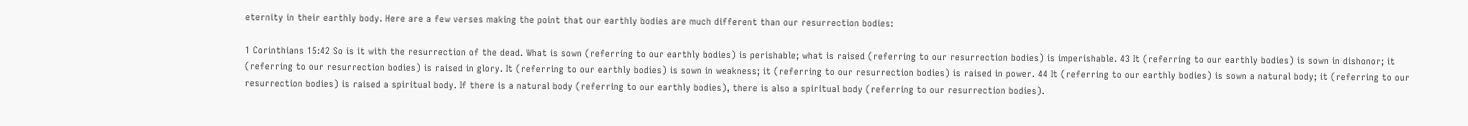eternity in their earthly body. Here are a few verses making the point that our earthly bodies are much different than our resurrection bodies:

1 Corinthians 15:42 So is it with the resurrection of the dead. What is sown (referring to our earthly bodies) is perishable; what is raised (referring to our resurrection bodies) is imperishable. 43 It (referring to our earthly bodies) is sown in dishonor; it (referring to our resurrection bodies) is raised in glory. It (referring to our earthly bodies) is sown in weakness; it (referring to our resurrection bodies) is raised in power. 44 It (referring to our earthly bodies) is sown a natural body; it (referring to our resurrection bodies) is raised a spiritual body. If there is a natural body (referring to our earthly bodies), there is also a spiritual body (referring to our resurrection bodies).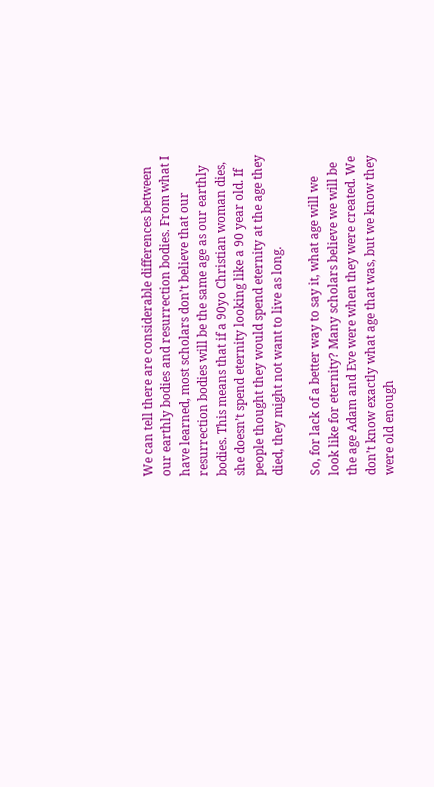We can tell there are considerable differences between our earthly bodies and resurrection bodies. From what I have learned, most scholars don’t believe that our resurrection bodies will be the same age as our earthly bodies. This means that if a 90yo Christian woman dies, she doesn’t spend eternity looking like a 90 year old. If people thought they would spend eternity at the age they died, they might not want to live as long.

So, for lack of a better way to say it, what age will we look like for eternity? Many scholars believe we will be the age Adam and Eve were when they were created. We don’t know exactly what age that was, but we know they were old enough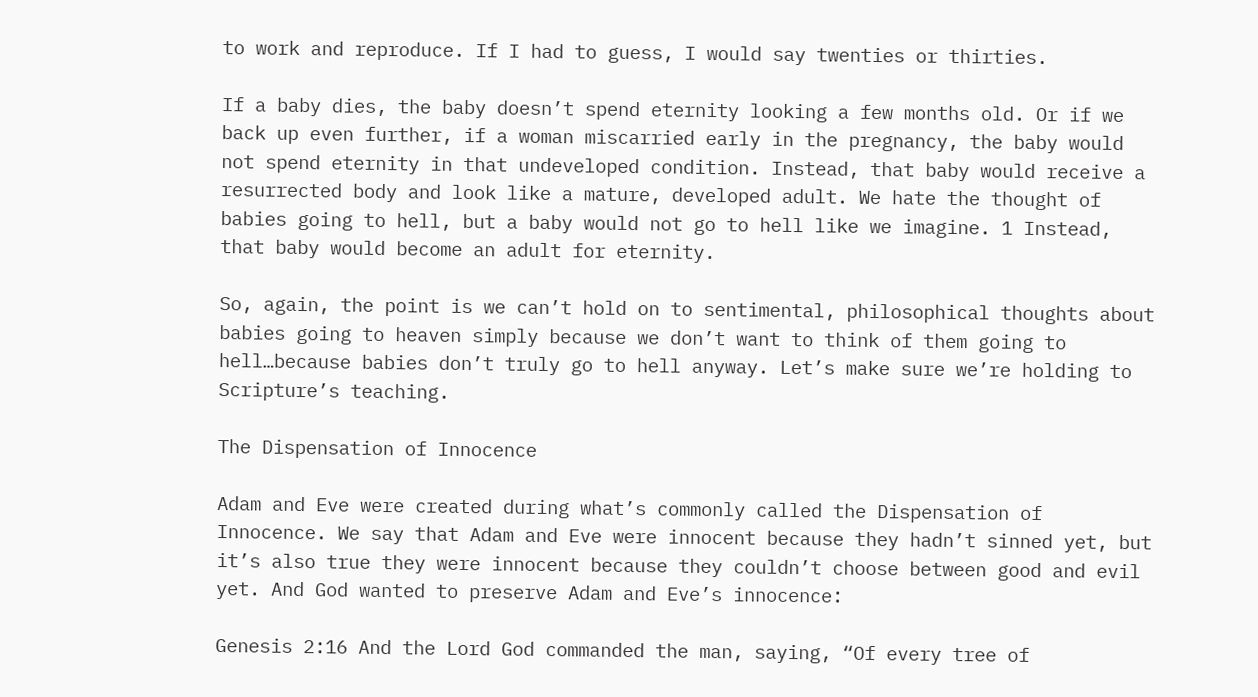to work and reproduce. If I had to guess, I would say twenties or thirties.

If a baby dies, the baby doesn’t spend eternity looking a few months old. Or if we back up even further, if a woman miscarried early in the pregnancy, the baby would not spend eternity in that undeveloped condition. Instead, that baby would receive a resurrected body and look like a mature, developed adult. We hate the thought of babies going to hell, but a baby would not go to hell like we imagine. 1 Instead, that baby would become an adult for eternity.

So, again, the point is we can’t hold on to sentimental, philosophical thoughts about babies going to heaven simply because we don’t want to think of them going to hell…because babies don’t truly go to hell anyway. Let’s make sure we’re holding to Scripture’s teaching.

The Dispensation of Innocence

Adam and Eve were created during what’s commonly called the Dispensation of Innocence. We say that Adam and Eve were innocent because they hadn’t sinned yet, but it’s also true they were innocent because they couldn’t choose between good and evil yet. And God wanted to preserve Adam and Eve’s innocence:

Genesis 2:16 And the Lord God commanded the man, saying, “Of every tree of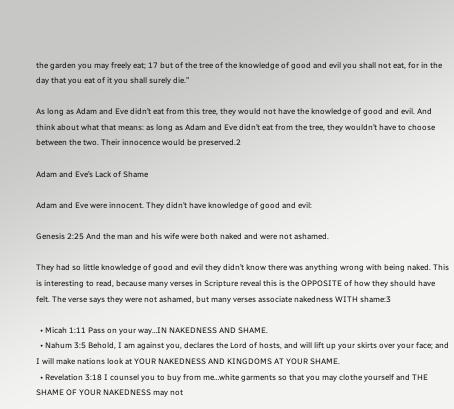the garden you may freely eat; 17 but of the tree of the knowledge of good and evil you shall not eat, for in the day that you eat of it you shall surely die.”

As long as Adam and Eve didn’t eat from this tree, they would not have the knowledge of good and evil. And think about what that means: as long as Adam and Eve didn’t eat from the tree, they wouldn’t have to choose between the two. Their innocence would be preserved.2

Adam and Eve’s Lack of Shame

Adam and Eve were innocent. They didn’t have knowledge of good and evil:

Genesis 2:25 And the man and his wife were both naked and were not ashamed.

They had so little knowledge of good and evil they didn’t know there was anything wrong with being naked. This is interesting to read, because many verses in Scripture reveal this is the OPPOSITE of how they should have felt. The verse says they were not ashamed, but many verses associate nakedness WITH shame:3

  • Micah 1:11 Pass on your way…IN NAKEDNESS AND SHAME.
  • Nahum 3:5 Behold, I am against you, declares the Lord of hosts, and will lift up your skirts over your face; and I will make nations look at YOUR NAKEDNESS AND KINGDOMS AT YOUR SHAME.
  • Revelation 3:18 I counsel you to buy from me…white garments so that you may clothe yourself and THE SHAME OF YOUR NAKEDNESS may not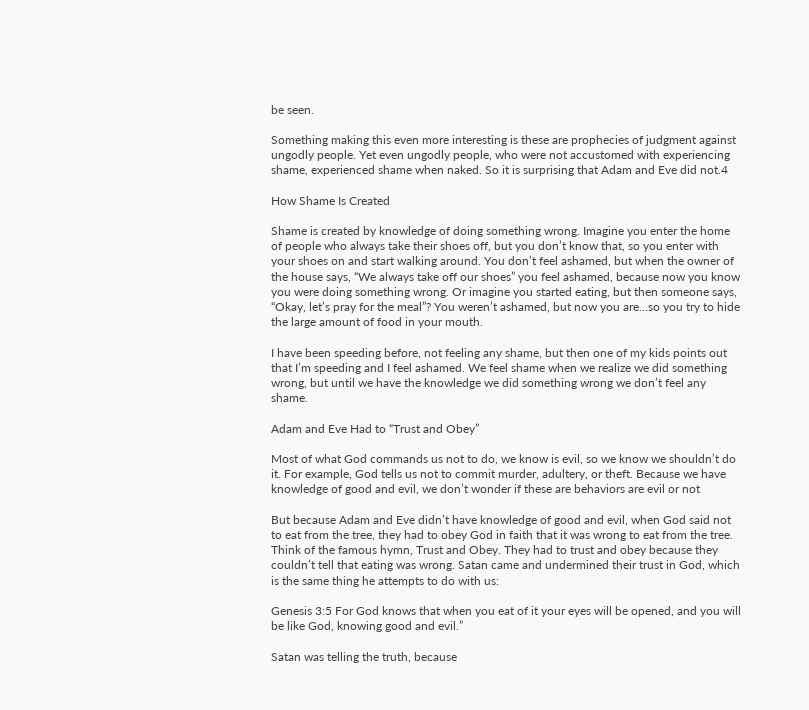be seen.

Something making this even more interesting is these are prophecies of judgment against ungodly people. Yet even ungodly people, who were not accustomed with experiencing shame, experienced shame when naked. So it is surprising that Adam and Eve did not.4

How Shame Is Created

Shame is created by knowledge of doing something wrong. Imagine you enter the home of people who always take their shoes off, but you don’t know that, so you enter with your shoes on and start walking around. You don’t feel ashamed, but when the owner of the house says, “We always take off our shoes” you feel ashamed, because now you know you were doing something wrong. Or imagine you started eating, but then someone says, “Okay, let’s pray for the meal”? You weren’t ashamed, but now you are…so you try to hide the large amount of food in your mouth.

I have been speeding before, not feeling any shame, but then one of my kids points out that I’m speeding and I feel ashamed. We feel shame when we realize we did something wrong, but until we have the knowledge we did something wrong we don’t feel any shame.

Adam and Eve Had to “Trust and Obey”

Most of what God commands us not to do, we know is evil, so we know we shouldn’t do it. For example, God tells us not to commit murder, adultery, or theft. Because we have knowledge of good and evil, we don’t wonder if these are behaviors are evil or not

But because Adam and Eve didn’t have knowledge of good and evil, when God said not to eat from the tree, they had to obey God in faith that it was wrong to eat from the tree. Think of the famous hymn, Trust and Obey. They had to trust and obey because they couldn’t tell that eating was wrong. Satan came and undermined their trust in God, which is the same thing he attempts to do with us:

Genesis 3:5 For God knows that when you eat of it your eyes will be opened, and you will be like God, knowing good and evil.”

Satan was telling the truth, because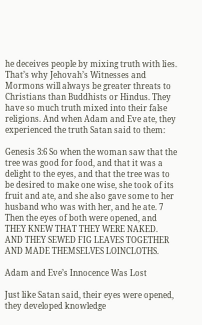he deceives people by mixing truth with lies. That’s why Jehovah’s Witnesses and Mormons will always be greater threats to Christians than Buddhists or Hindus. They have so much truth mixed into their false religions. And when Adam and Eve ate, they experienced the truth Satan said to them:

Genesis 3:6 So when the woman saw that the tree was good for food, and that it was a delight to the eyes, and that the tree was to be desired to make one wise, she took of its fruit and ate, and she also gave some to her husband who was with her, and he ate. 7 Then the eyes of both were opened, and THEY KNEW THAT THEY WERE NAKED. AND THEY SEWED FIG LEAVES TOGETHER AND MADE THEMSELVES LOINCLOTHS.

Adam and Eve’s Innocence Was Lost

Just like Satan said, their eyes were opened, they developed knowledge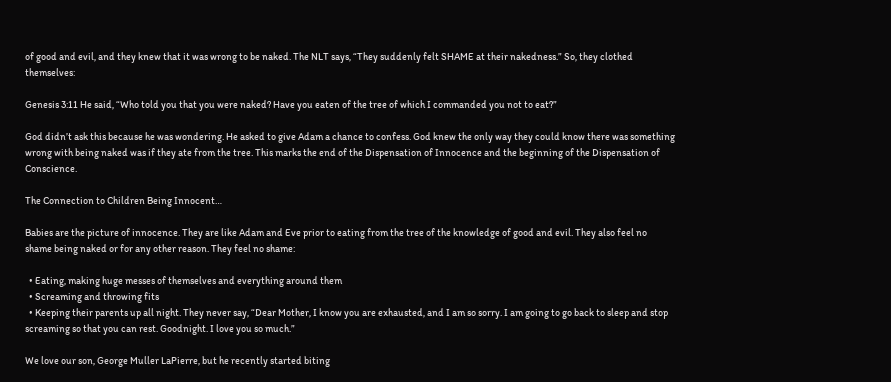of good and evil, and they knew that it was wrong to be naked. The NLT says, “They suddenly felt SHAME at their nakedness.” So, they clothed themselves:

Genesis 3:11 He said, “Who told you that you were naked? Have you eaten of the tree of which I commanded you not to eat?”

God didn’t ask this because he was wondering. He asked to give Adam a chance to confess. God knew the only way they could know there was something wrong with being naked was if they ate from the tree. This marks the end of the Dispensation of Innocence and the beginning of the Dispensation of Conscience.

The Connection to Children Being Innocent…

Babies are the picture of innocence. They are like Adam and Eve prior to eating from the tree of the knowledge of good and evil. They also feel no shame being naked or for any other reason. They feel no shame:

  • Eating, making huge messes of themselves and everything around them
  • Screaming and throwing fits
  • Keeping their parents up all night. They never say, “Dear Mother, I know you are exhausted, and I am so sorry. I am going to go back to sleep and stop screaming so that you can rest. Goodnight. I love you so much.”

We love our son, George Muller LaPierre, but he recently started biting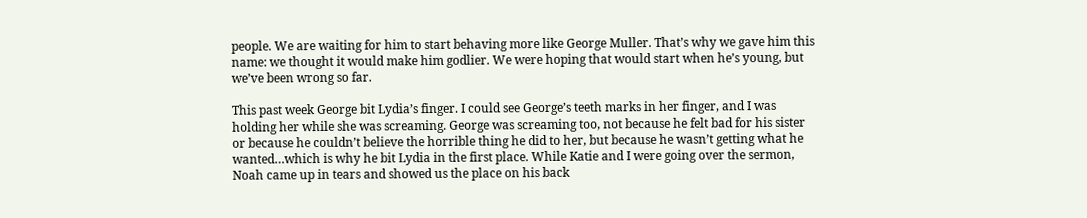people. We are waiting for him to start behaving more like George Muller. That’s why we gave him this name: we thought it would make him godlier. We were hoping that would start when he’s young, but we’ve been wrong so far.

This past week George bit Lydia’s finger. I could see George’s teeth marks in her finger, and I was holding her while she was screaming. George was screaming too, not because he felt bad for his sister or because he couldn’t believe the horrible thing he did to her, but because he wasn’t getting what he wanted…which is why he bit Lydia in the first place. While Katie and I were going over the sermon, Noah came up in tears and showed us the place on his back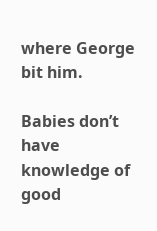where George bit him.

Babies don’t have knowledge of good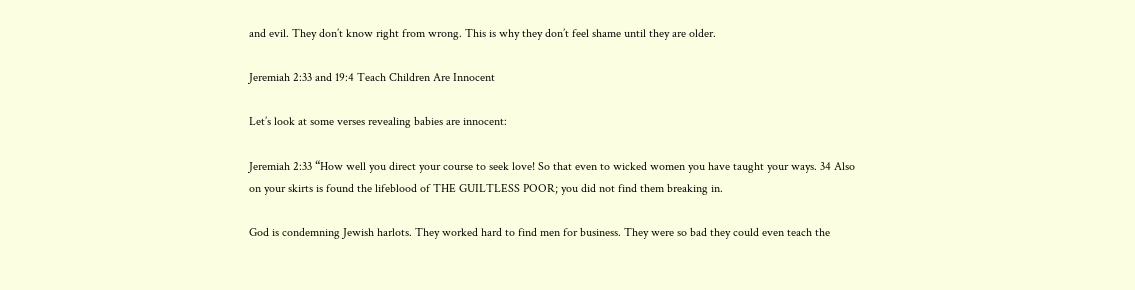and evil. They don’t know right from wrong. This is why they don’t feel shame until they are older.

Jeremiah 2:33 and 19:4 Teach Children Are Innocent

Let’s look at some verses revealing babies are innocent:

Jeremiah 2:33 “How well you direct your course to seek love! So that even to wicked women you have taught your ways. 34 Also on your skirts is found the lifeblood of THE GUILTLESS POOR; you did not find them breaking in.

God is condemning Jewish harlots. They worked hard to find men for business. They were so bad they could even teach the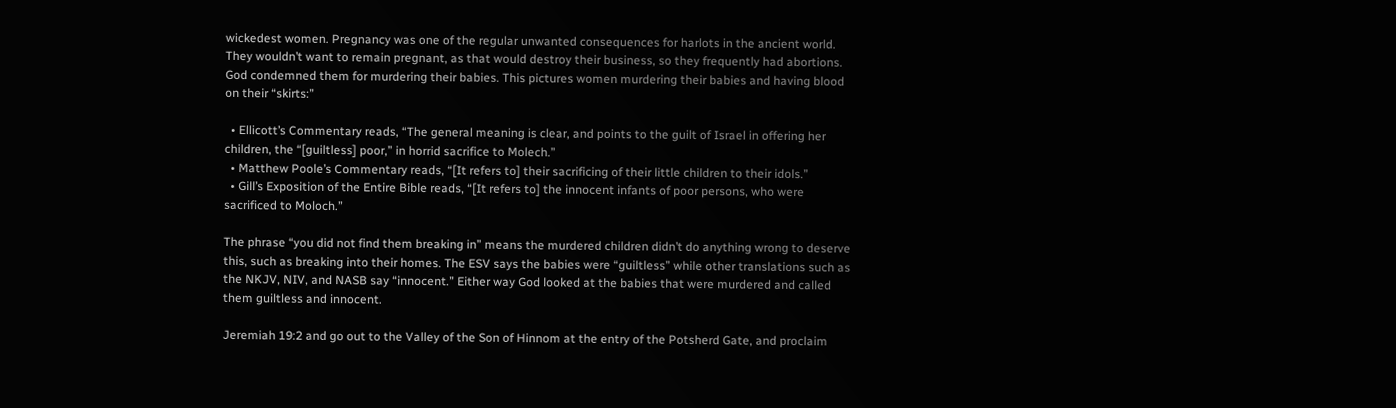wickedest women. Pregnancy was one of the regular unwanted consequences for harlots in the ancient world. They wouldn’t want to remain pregnant, as that would destroy their business, so they frequently had abortions. God condemned them for murdering their babies. This pictures women murdering their babies and having blood on their “skirts:”

  • Ellicott’s Commentary reads, “The general meaning is clear, and points to the guilt of Israel in offering her children, the “[guiltless] poor,” in horrid sacrifice to Molech.”
  • Matthew Poole’s Commentary reads, “[It refers to] their sacrificing of their little children to their idols.”
  • Gill’s Exposition of the Entire Bible reads, “[It refers to] the innocent infants of poor persons, who were sacrificed to Moloch.”

The phrase “you did not find them breaking in” means the murdered children didn’t do anything wrong to deserve this, such as breaking into their homes. The ESV says the babies were “guiltless” while other translations such as the NKJV, NIV, and NASB say “innocent.” Either way God looked at the babies that were murdered and called them guiltless and innocent.

Jeremiah 19:2 and go out to the Valley of the Son of Hinnom at the entry of the Potsherd Gate, and proclaim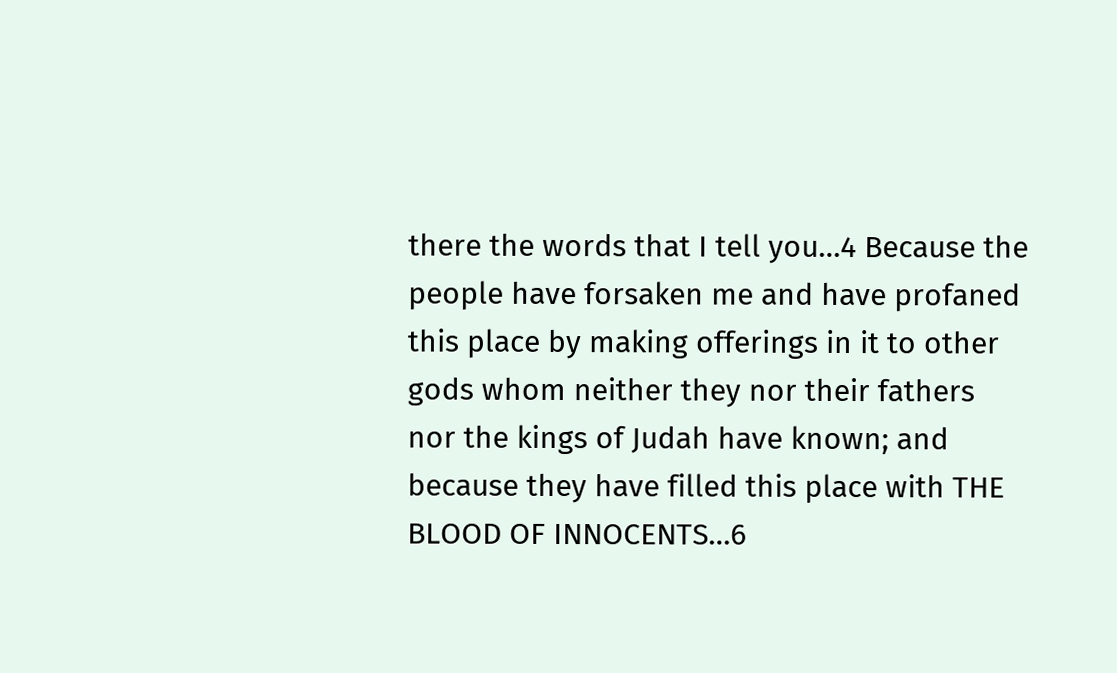there the words that I tell you…4 Because the people have forsaken me and have profaned this place by making offerings in it to other gods whom neither they nor their fathers nor the kings of Judah have known; and because they have filled this place with THE BLOOD OF INNOCENTS…6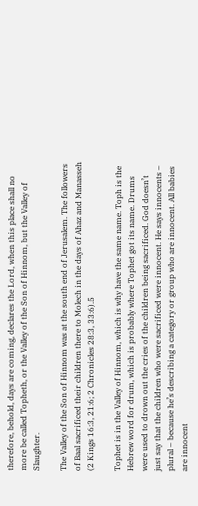therefore, behold, days are coming, declares the Lord, when this place shall no more be called Topheth, or the Valley of the Son of Hinnom, but the Valley of Slaughter.

The Valley of the Son of Hinnom was at the south end of Jerusalem. The followers of Baal sacrificed their children there to Molech in the days of Ahaz and Manasseh (2 Kings 16:3, 21:6; 2 Chronicles 28:3, 33:6).5

Tophet is in the Valley of Hinnom, which is why have the same name. Toph is the Hebrew word for drum, which is probably where Tophet got its name. Drums were used to drown out the cries of the children being sacrificed. God doesn’t just say that the children who were sacrificed were innocent. He says innocents – plural – because he’s describing a category or group who are innocent. All babies are innocent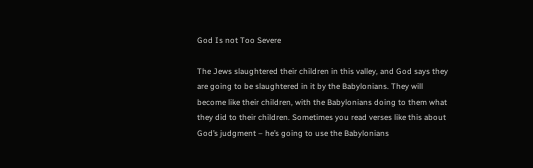God Is not Too Severe

The Jews slaughtered their children in this valley, and God says they are going to be slaughtered in it by the Babylonians. They will become like their children, with the Babylonians doing to them what they did to their children. Sometimes you read verses like this about God’s judgment – he’s going to use the Babylonians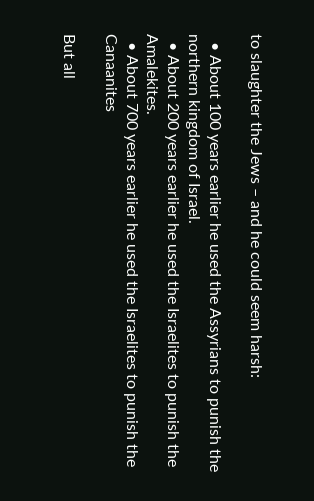to slaughter the Jews – and he could seem harsh:

  • About 100 years earlier he used the Assyrians to punish the northern kingdom of Israel.
  • About 200 years earlier he used the Israelites to punish the Amalekites.
  • About 700 years earlier he used the Israelites to punish the Canaanites

But all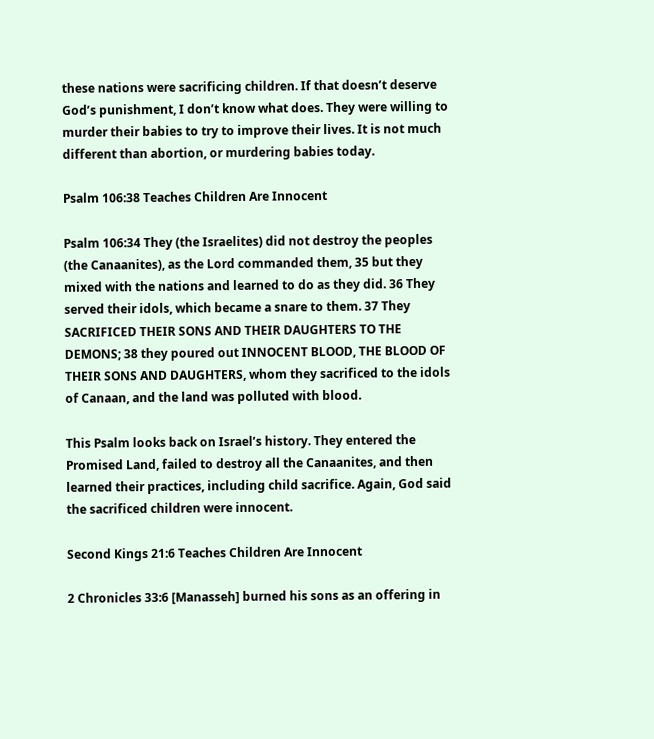these nations were sacrificing children. If that doesn’t deserve God’s punishment, I don’t know what does. They were willing to murder their babies to try to improve their lives. It is not much different than abortion, or murdering babies today.

Psalm 106:38 Teaches Children Are Innocent

Psalm 106:34 They (the Israelites) did not destroy the peoples (the Canaanites), as the Lord commanded them, 35 but they mixed with the nations and learned to do as they did. 36 They served their idols, which became a snare to them. 37 They SACRIFICED THEIR SONS AND THEIR DAUGHTERS TO THE DEMONS; 38 they poured out INNOCENT BLOOD, THE BLOOD OF THEIR SONS AND DAUGHTERS, whom they sacrificed to the idols of Canaan, and the land was polluted with blood.

This Psalm looks back on Israel’s history. They entered the Promised Land, failed to destroy all the Canaanites, and then learned their practices, including child sacrifice. Again, God said the sacrificed children were innocent.

Second Kings 21:6 Teaches Children Are Innocent

2 Chronicles 33:6 [Manasseh] burned his sons as an offering in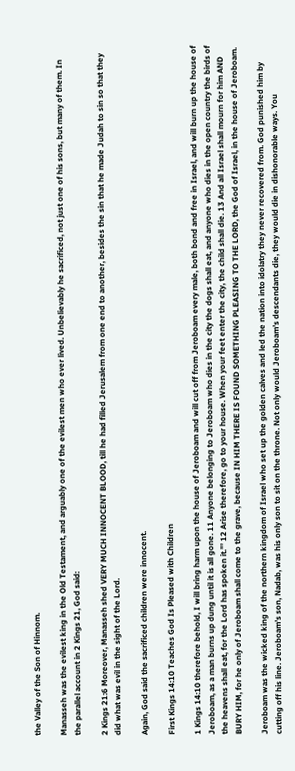the Valley of the Son of Hinnom.

Manasseh was the evilest king in the Old Testament, and arguably one of the evilest men who ever lived. Unbelievably he sacrificed, not just one of his sons, but many of them. In the parallel account in 2 Kings 21, God said:

2 Kings 21:6 Moreover, Manasseh shed VERY MUCH INNOCENT BLOOD, till he had filled Jerusalem from one end to another, besides the sin that he made Judah to sin so that they did what was evil in the sight of the Lord.

Again, God said the sacrificed children were innocent.

First Kings 14:10 Teaches God Is Pleased with Children

1 Kings 14:10 therefore behold, I will bring harm upon the house of Jeroboam and will cut off from Jeroboam every male, both bond and free in Israel, and will burn up the house of Jeroboam, as a man burns up dung until it is all gone. 11 Anyone belonging to Jeroboam who dies in the city the dogs shall eat, and anyone who dies in the open country the birds of the heavens shall eat, for the Lord has spoken it.”’ 12 Arise therefore, go to your house. When your feet enter the city, the child shall die. 13 And all Israel shall mourn for him AND BURY HIM, for he only of Jeroboam shall come to the grave, because IN HIM THERE IS FOUND SOMETHING PLEASING TO THE LORD, the God of Israel, in the house of Jeroboam.

Jeroboam was the wicked king of the northern kingdom of Israel who set up the golden calves and led the nation into idolatry they never recovered from. God punished him by cutting off his line. Jeroboam’s son, Nadab, was his only son to sit on the throne. Not only would Jeroboam’s descendants die, they would die in dishonorable ways. You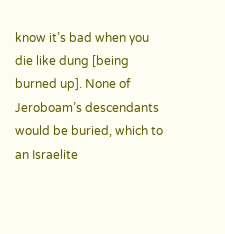know it’s bad when you die like dung [being burned up]. None of Jeroboam’s descendants would be buried, which to an Israelite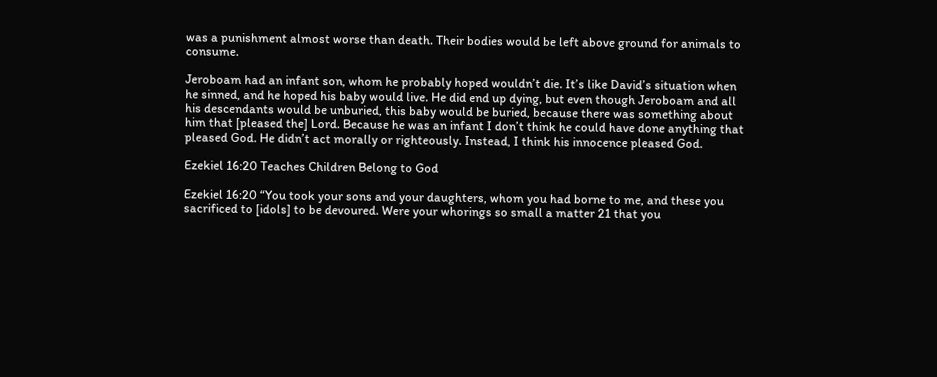was a punishment almost worse than death. Their bodies would be left above ground for animals to consume.

Jeroboam had an infant son, whom he probably hoped wouldn’t die. It’s like David’s situation when he sinned, and he hoped his baby would live. He did end up dying, but even though Jeroboam and all his descendants would be unburied, this baby would be buried, because there was something about him that [pleased the] Lord. Because he was an infant I don’t think he could have done anything that pleased God. He didn’t act morally or righteously. Instead, I think his innocence pleased God.

Ezekiel 16:20 Teaches Children Belong to God

Ezekiel 16:20 “You took your sons and your daughters, whom you had borne to me, and these you sacrificed to [idols] to be devoured. Were your whorings so small a matter 21 that you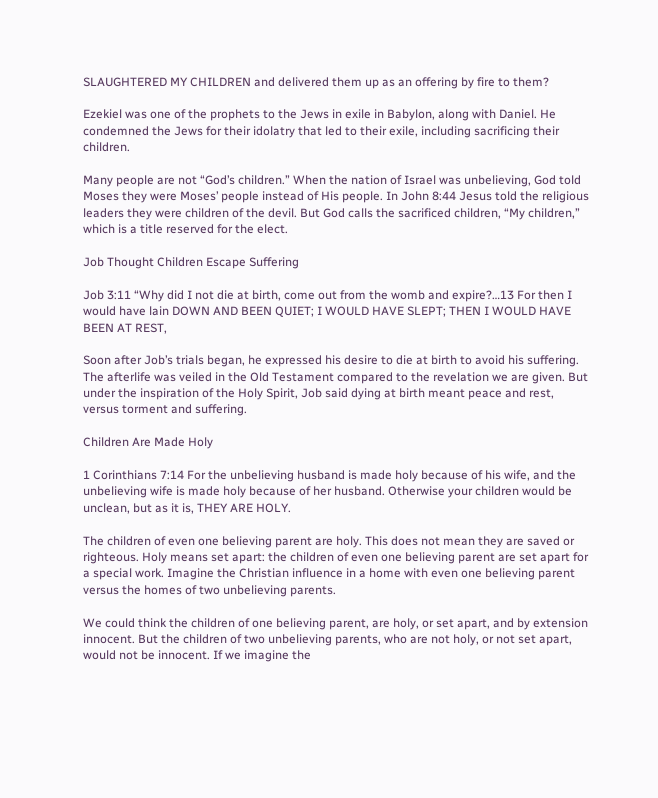SLAUGHTERED MY CHILDREN and delivered them up as an offering by fire to them?

Ezekiel was one of the prophets to the Jews in exile in Babylon, along with Daniel. He condemned the Jews for their idolatry that led to their exile, including sacrificing their children.

Many people are not “God’s children.” When the nation of Israel was unbelieving, God told Moses they were Moses’ people instead of His people. In John 8:44 Jesus told the religious leaders they were children of the devil. But God calls the sacrificed children, “My children,” which is a title reserved for the elect.

Job Thought Children Escape Suffering

Job 3:11 “Why did I not die at birth, come out from the womb and expire?…13 For then I would have lain DOWN AND BEEN QUIET; I WOULD HAVE SLEPT; THEN I WOULD HAVE BEEN AT REST,

Soon after Job’s trials began, he expressed his desire to die at birth to avoid his suffering. The afterlife was veiled in the Old Testament compared to the revelation we are given. But under the inspiration of the Holy Spirit, Job said dying at birth meant peace and rest, versus torment and suffering.

Children Are Made Holy

1 Corinthians 7:14 For the unbelieving husband is made holy because of his wife, and the unbelieving wife is made holy because of her husband. Otherwise your children would be unclean, but as it is, THEY ARE HOLY.

The children of even one believing parent are holy. This does not mean they are saved or righteous. Holy means set apart: the children of even one believing parent are set apart for a special work. Imagine the Christian influence in a home with even one believing parent versus the homes of two unbelieving parents.

We could think the children of one believing parent, are holy, or set apart, and by extension innocent. But the children of two unbelieving parents, who are not holy, or not set apart, would not be innocent. If we imagine the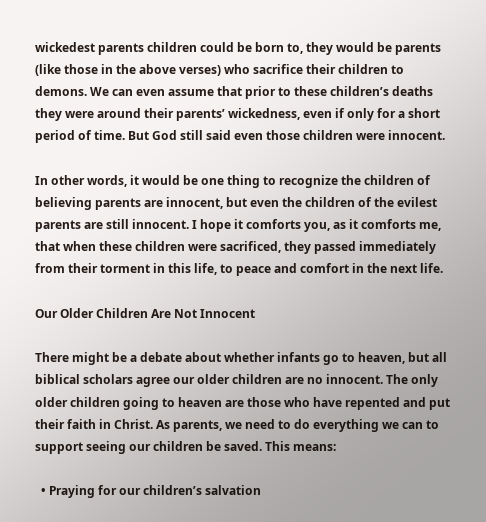wickedest parents children could be born to, they would be parents (like those in the above verses) who sacrifice their children to demons. We can even assume that prior to these children’s deaths they were around their parents’ wickedness, even if only for a short period of time. But God still said even those children were innocent.

In other words, it would be one thing to recognize the children of believing parents are innocent, but even the children of the evilest parents are still innocent. I hope it comforts you, as it comforts me, that when these children were sacrificed, they passed immediately from their torment in this life, to peace and comfort in the next life.

Our Older Children Are Not Innocent

There might be a debate about whether infants go to heaven, but all biblical scholars agree our older children are no innocent. The only older children going to heaven are those who have repented and put their faith in Christ. As parents, we need to do everything we can to support seeing our children be saved. This means:

  • Praying for our children’s salvation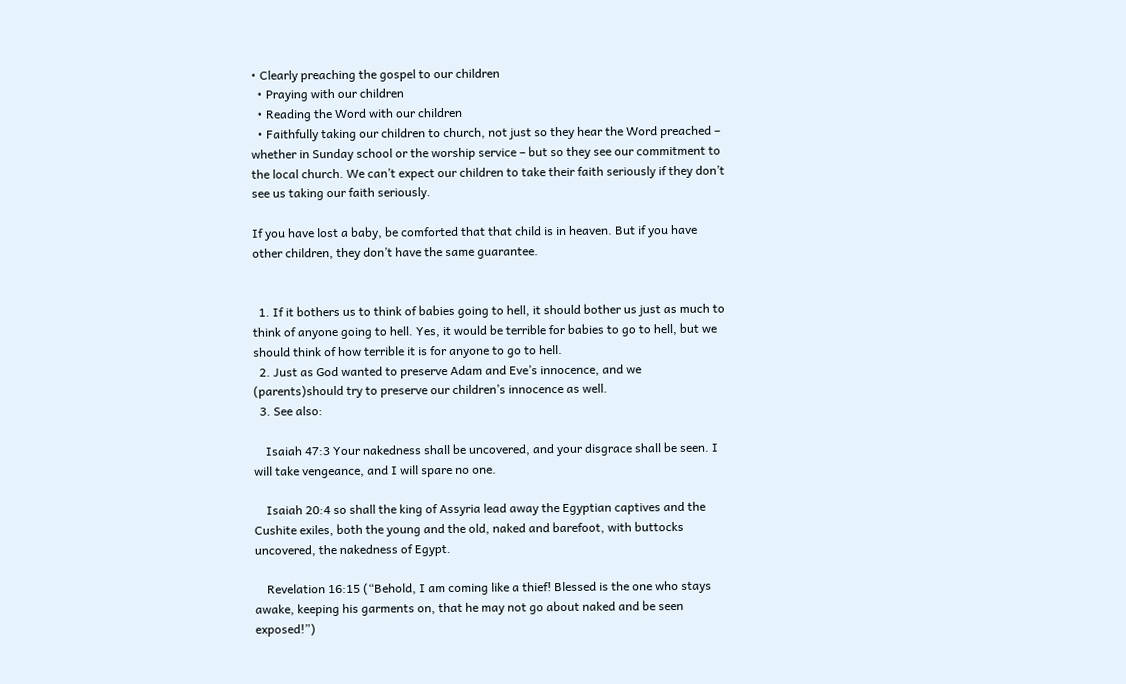• Clearly preaching the gospel to our children
  • Praying with our children
  • Reading the Word with our children
  • Faithfully taking our children to church, not just so they hear the Word preached – whether in Sunday school or the worship service – but so they see our commitment to the local church. We can’t expect our children to take their faith seriously if they don’t see us taking our faith seriously.

If you have lost a baby, be comforted that that child is in heaven. But if you have other children, they don’t have the same guarantee.


  1. If it bothers us to think of babies going to hell, it should bother us just as much to think of anyone going to hell. Yes, it would be terrible for babies to go to hell, but we should think of how terrible it is for anyone to go to hell.
  2. Just as God wanted to preserve Adam and Eve’s innocence, and we (parents)should try to preserve our children’s innocence as well.
  3. See also:

    Isaiah 47:3 Your nakedness shall be uncovered, and your disgrace shall be seen. I will take vengeance, and I will spare no one.

    Isaiah 20:4 so shall the king of Assyria lead away the Egyptian captives and the Cushite exiles, both the young and the old, naked and barefoot, with buttocks uncovered, the nakedness of Egypt.

    Revelation 16:15 (“Behold, I am coming like a thief! Blessed is the one who stays awake, keeping his garments on, that he may not go about naked and be seen exposed!”)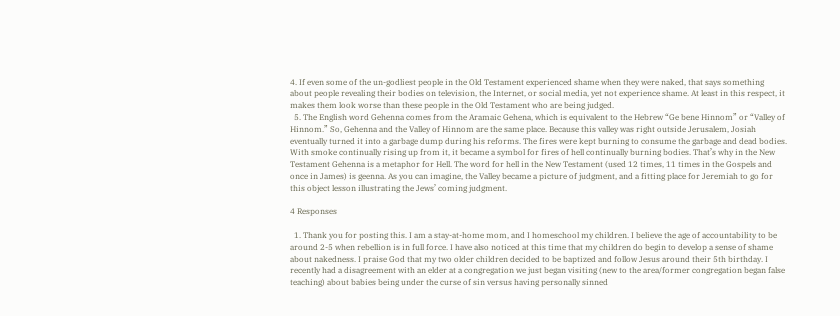4. If even some of the un-godliest people in the Old Testament experienced shame when they were naked, that says something about people revealing their bodies on television, the Internet, or social media, yet not experience shame. At least in this respect, it makes them look worse than these people in the Old Testament who are being judged.
  5. The English word Gehenna comes from the Aramaic Gehena, which is equivalent to the Hebrew “Ge bene Hinnom” or “Valley of Hinnom.” So, Gehenna and the Valley of Hinnom are the same place. Because this valley was right outside Jerusalem, Josiah eventually turned it into a garbage dump during his reforms. The fires were kept burning to consume the garbage and dead bodies. With smoke continually rising up from it, it became a symbol for fires of hell continually burning bodies. That’s why in the New Testament Gehenna is a metaphor for Hell. The word for hell in the New Testament (used 12 times, 11 times in the Gospels and once in James) is geenna. As you can imagine, the Valley became a picture of judgment, and a fitting place for Jeremiah to go for this object lesson illustrating the Jews’ coming judgment.

4 Responses

  1. Thank you for posting this. I am a stay-at-home mom, and I homeschool my children. I believe the age of accountability to be around 2-5 when rebellion is in full force. I have also noticed at this time that my children do begin to develop a sense of shame about nakedness. I praise God that my two older children decided to be baptized and follow Jesus around their 5th birthday. I recently had a disagreement with an elder at a congregation we just began visiting (new to the area/former congregation began false teaching) about babies being under the curse of sin versus having personally sinned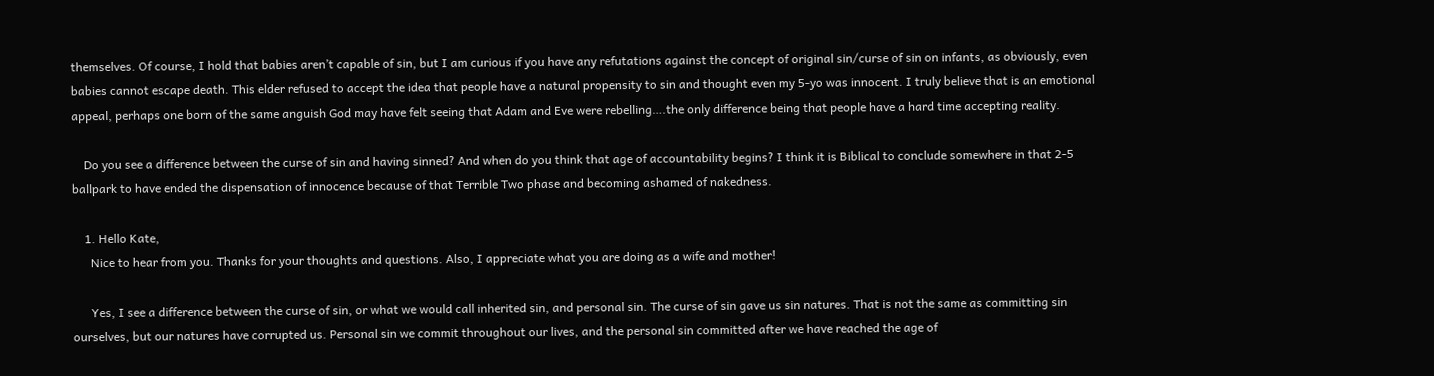themselves. Of course, I hold that babies aren’t capable of sin, but I am curious if you have any refutations against the concept of original sin/curse of sin on infants, as obviously, even babies cannot escape death. This elder refused to accept the idea that people have a natural propensity to sin and thought even my 5-yo was innocent. I truly believe that is an emotional appeal, perhaps one born of the same anguish God may have felt seeing that Adam and Eve were rebelling….the only difference being that people have a hard time accepting reality.

    Do you see a difference between the curse of sin and having sinned? And when do you think that age of accountability begins? I think it is Biblical to conclude somewhere in that 2-5 ballpark to have ended the dispensation of innocence because of that Terrible Two phase and becoming ashamed of nakedness.

    1. Hello Kate,
      Nice to hear from you. Thanks for your thoughts and questions. Also, I appreciate what you are doing as a wife and mother!

      Yes, I see a difference between the curse of sin, or what we would call inherited sin, and personal sin. The curse of sin gave us sin natures. That is not the same as committing sin ourselves, but our natures have corrupted us. Personal sin we commit throughout our lives, and the personal sin committed after we have reached the age of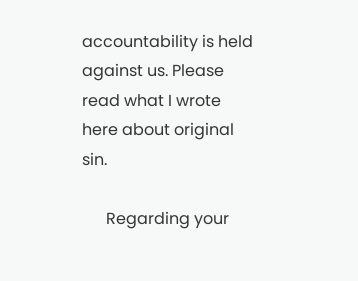accountability is held against us. Please read what I wrote here about original sin.

      Regarding your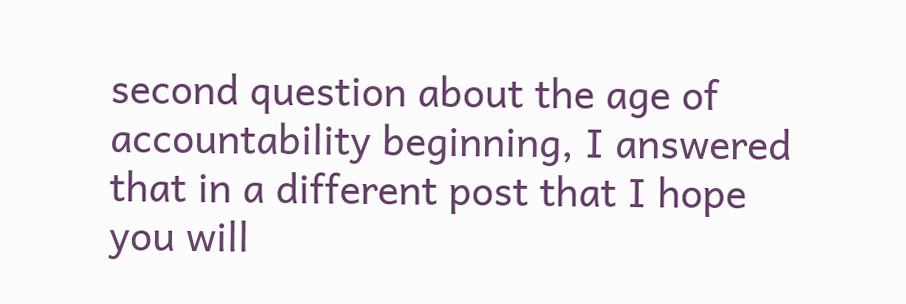second question about the age of accountability beginning, I answered that in a different post that I hope you will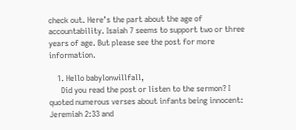check out. Here’s the part about the age of accountability. Isaiah 7 seems to support two or three years of age. But please see the post for more information.

    1. Hello babylonwillfall,
      Did you read the post or listen to the sermon? I quoted numerous verses about infants being innocent: Jeremiah 2:33 and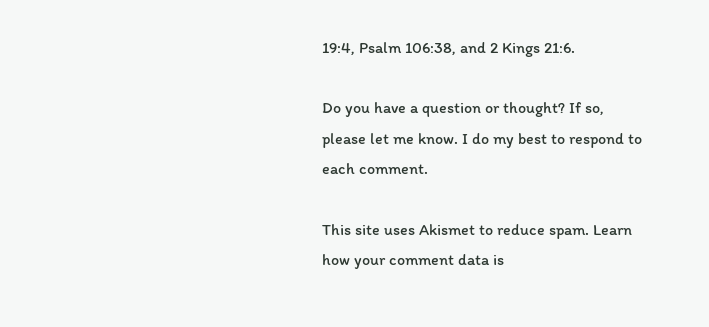19:4, Psalm 106:38, and 2 Kings 21:6.

Do you have a question or thought? If so, please let me know. I do my best to respond to each comment.

This site uses Akismet to reduce spam. Learn how your comment data is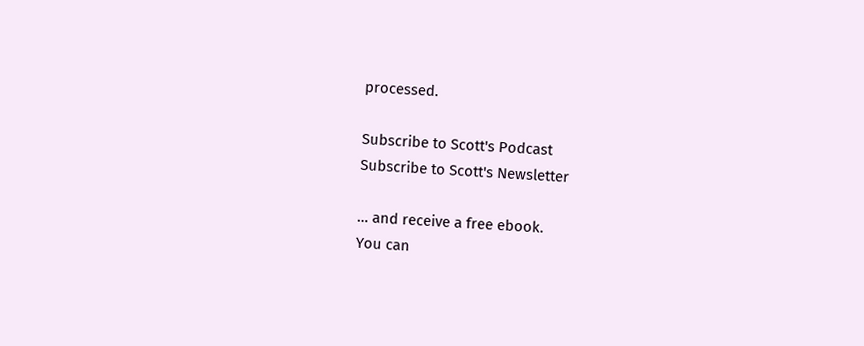processed.

Subscribe to Scott's Podcast
Subscribe to Scott's Newsletter

… and receive a free ebook.
You can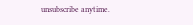unsubscribe anytime.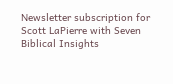Newsletter subscription for Scott LaPierre with Seven Biblical Insights